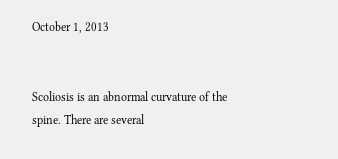October 1, 2013


Scoliosis is an abnormal curvature of the spine. There are several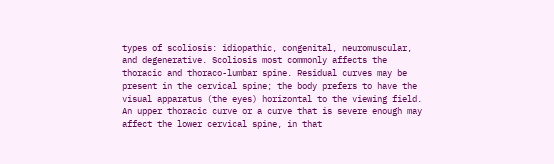types of scoliosis: idiopathic, congenital, neuromuscular, and degenerative. Scoliosis most commonly affects the thoracic and thoraco-lumbar spine. Residual curves may be present in the cervical spine; the body prefers to have the visual apparatus (the eyes) horizontal to the viewing field. An upper thoracic curve or a curve that is severe enough may affect the lower cervical spine, in that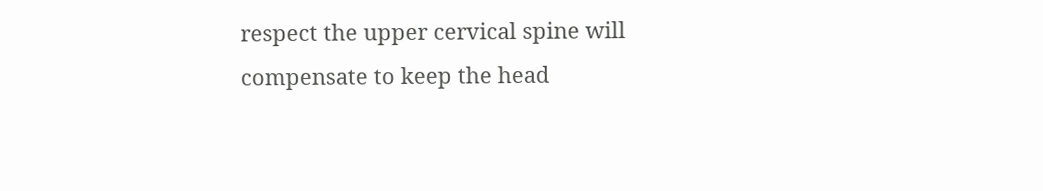respect the upper cervical spine will compensate to keep the head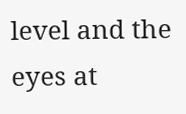level and the eyes at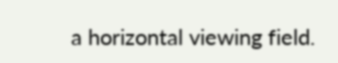a horizontal viewing field.